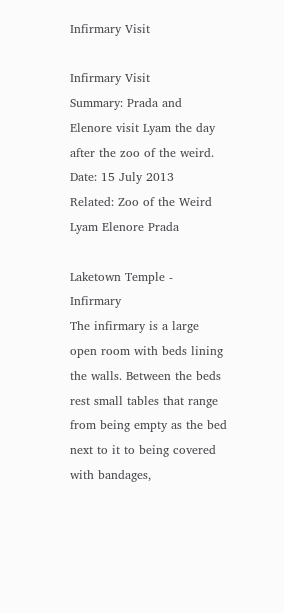Infirmary Visit

Infirmary Visit
Summary: Prada and Elenore visit Lyam the day after the zoo of the weird.
Date: 15 July 2013
Related: Zoo of the Weird
Lyam Elenore Prada

Laketown Temple - Infirmary
The infirmary is a large open room with beds lining the walls. Between the beds rest small tables that range from being empty as the bed next to it to being covered with bandages,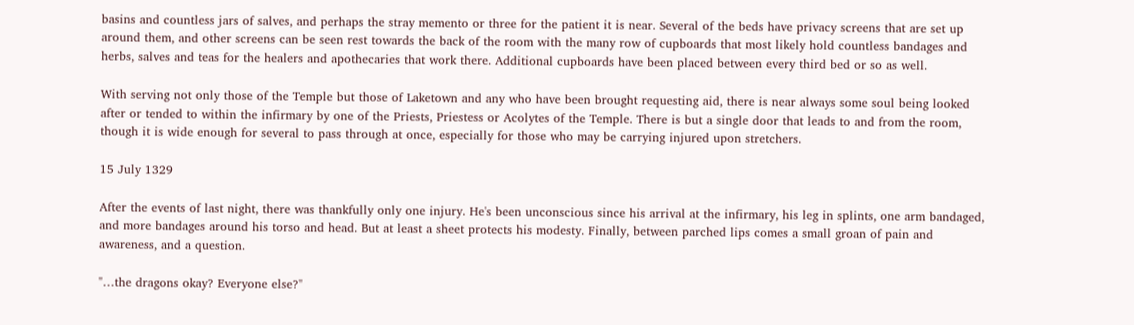basins and countless jars of salves, and perhaps the stray memento or three for the patient it is near. Several of the beds have privacy screens that are set up around them, and other screens can be seen rest towards the back of the room with the many row of cupboards that most likely hold countless bandages and herbs, salves and teas for the healers and apothecaries that work there. Additional cupboards have been placed between every third bed or so as well.

With serving not only those of the Temple but those of Laketown and any who have been brought requesting aid, there is near always some soul being looked after or tended to within the infirmary by one of the Priests, Priestess or Acolytes of the Temple. There is but a single door that leads to and from the room, though it is wide enough for several to pass through at once, especially for those who may be carrying injured upon stretchers.

15 July 1329

After the events of last night, there was thankfully only one injury. He's been unconscious since his arrival at the infirmary, his leg in splints, one arm bandaged, and more bandages around his torso and head. But at least a sheet protects his modesty. Finally, between parched lips comes a small groan of pain and awareness, and a question.

"…the dragons okay? Everyone else?"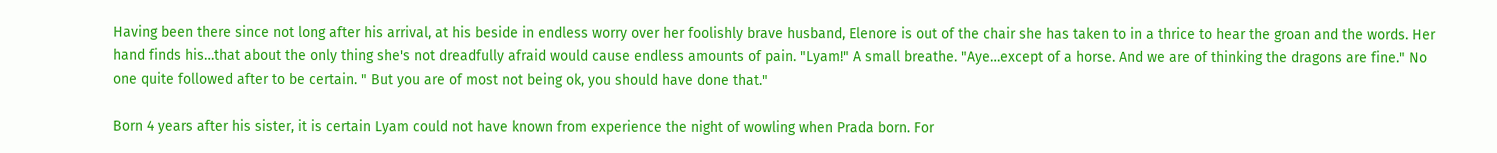Having been there since not long after his arrival, at his beside in endless worry over her foolishly brave husband, Elenore is out of the chair she has taken to in a thrice to hear the groan and the words. Her hand finds his…that about the only thing she's not dreadfully afraid would cause endless amounts of pain. "Lyam!" A small breathe. "Aye…except of a horse. And we are of thinking the dragons are fine." No one quite followed after to be certain. " But you are of most not being ok, you should have done that."

Born 4 years after his sister, it is certain Lyam could not have known from experience the night of wowling when Prada born. For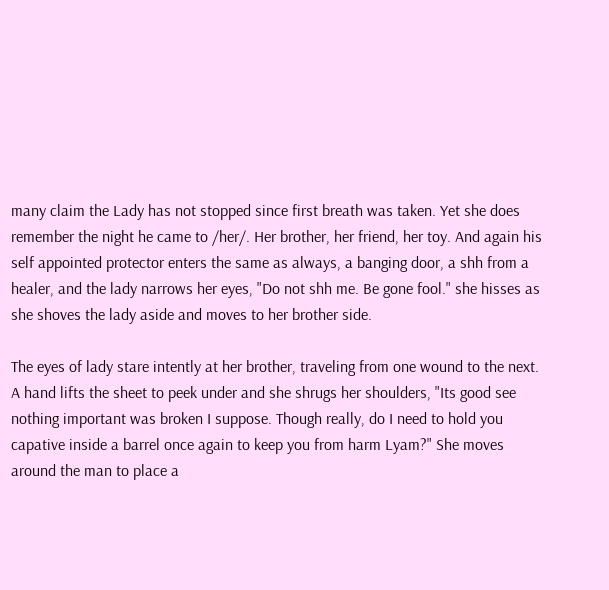many claim the Lady has not stopped since first breath was taken. Yet she does remember the night he came to /her/. Her brother, her friend, her toy. And again his self appointed protector enters the same as always, a banging door, a shh from a healer, and the lady narrows her eyes, "Do not shh me. Be gone fool." she hisses as she shoves the lady aside and moves to her brother side.

The eyes of lady stare intently at her brother, traveling from one wound to the next. A hand lifts the sheet to peek under and she shrugs her shoulders, "Its good see nothing important was broken I suppose. Though really, do I need to hold you capative inside a barrel once again to keep you from harm Lyam?" She moves around the man to place a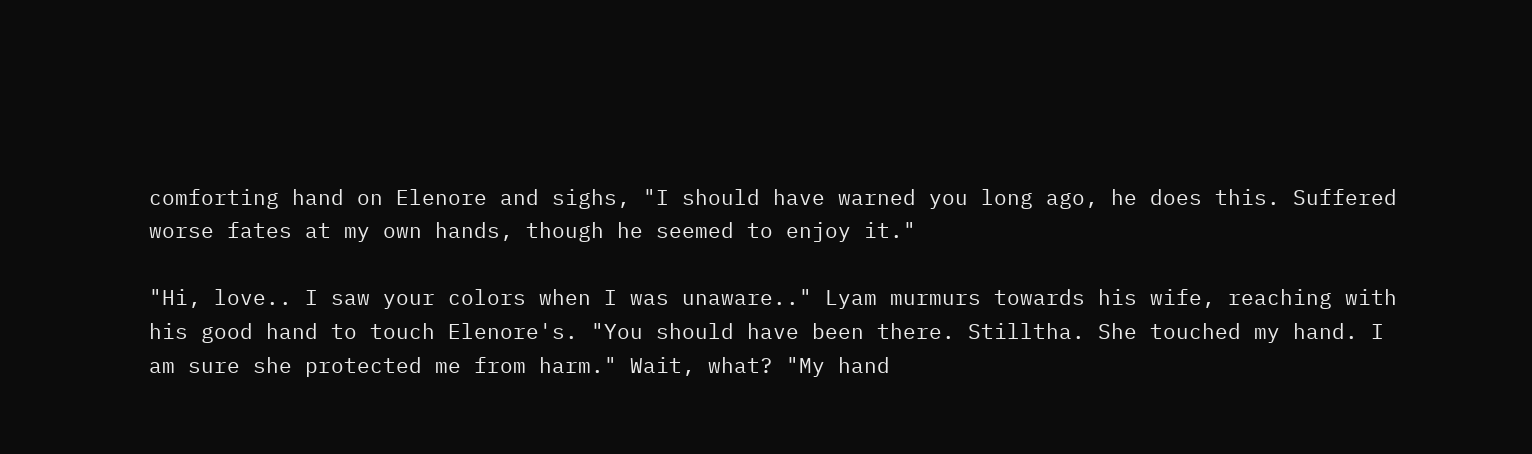comforting hand on Elenore and sighs, "I should have warned you long ago, he does this. Suffered worse fates at my own hands, though he seemed to enjoy it."

"Hi, love.. I saw your colors when I was unaware.." Lyam murmurs towards his wife, reaching with his good hand to touch Elenore's. "You should have been there. Stilltha. She touched my hand. I am sure she protected me from harm." Wait, what? "My hand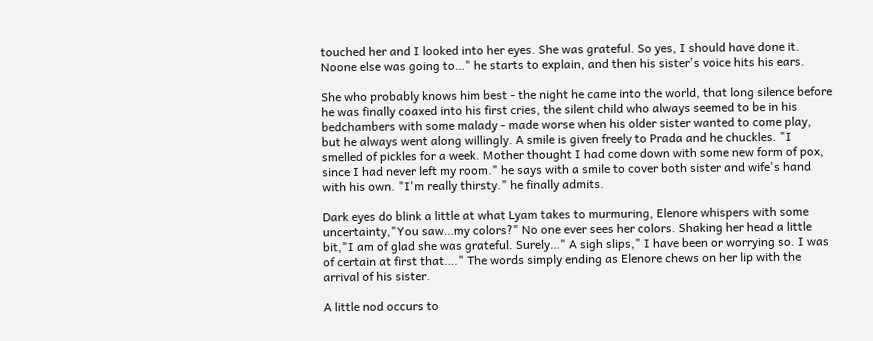touched her and I looked into her eyes. She was grateful. So yes, I should have done it. Noone else was going to…" he starts to explain, and then his sister's voice hits his ears.

She who probably knows him best - the night he came into the world, that long silence before he was finally coaxed into his first cries, the silent child who always seemed to be in his bedchambers with some malady - made worse when his older sister wanted to come play, but he always went along willingly. A smile is given freely to Prada and he chuckles. "I smelled of pickles for a week. Mother thought I had come down with some new form of pox, since I had never left my room." he says with a smile to cover both sister and wife's hand with his own. "I'm really thirsty." he finally admits.

Dark eyes do blink a little at what Lyam takes to murmuring, Elenore whispers with some uncertainty,"You saw…my colors?" No one ever sees her colors. Shaking her head a little bit,"I am of glad she was grateful. Surely…" A sigh slips," I have been or worrying so. I was of certain at first that…." The words simply ending as Elenore chews on her lip with the arrival of his sister.

A little nod occurs to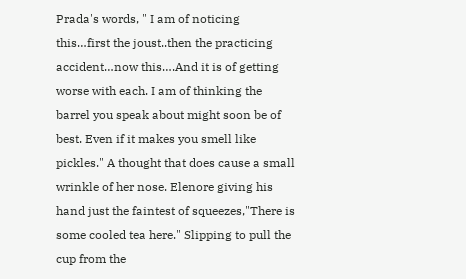Prada's words, " I am of noticing this…first the joust..then the practicing accident…now this….And it is of getting worse with each. I am of thinking the barrel you speak about might soon be of best. Even if it makes you smell like pickles." A thought that does cause a small wrinkle of her nose. Elenore giving his hand just the faintest of squeezes,"There is some cooled tea here." Slipping to pull the cup from the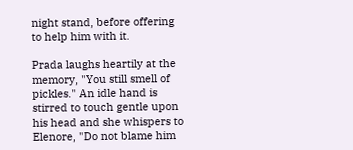night stand, before offering to help him with it.

Prada laughs heartily at the memory, "You still smell of pickles." An idle hand is stirred to touch gentle upon his head and she whispers to Elenore, "Do not blame him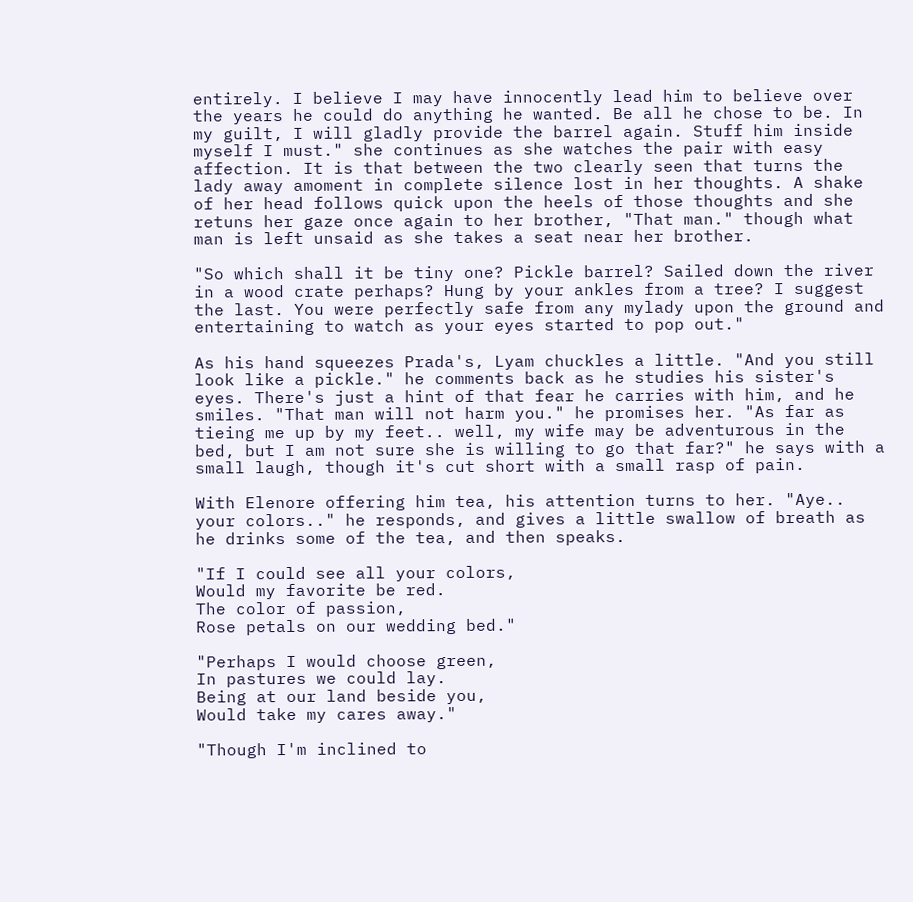entirely. I believe I may have innocently lead him to believe over the years he could do anything he wanted. Be all he chose to be. In my guilt, I will gladly provide the barrel again. Stuff him inside myself I must." she continues as she watches the pair with easy affection. It is that between the two clearly seen that turns the lady away amoment in complete silence lost in her thoughts. A shake of her head follows quick upon the heels of those thoughts and she retuns her gaze once again to her brother, "That man." though what man is left unsaid as she takes a seat near her brother.

"So which shall it be tiny one? Pickle barrel? Sailed down the river in a wood crate perhaps? Hung by your ankles from a tree? I suggest the last. You were perfectly safe from any mylady upon the ground and entertaining to watch as your eyes started to pop out."

As his hand squeezes Prada's, Lyam chuckles a little. "And you still look like a pickle." he comments back as he studies his sister's eyes. There's just a hint of that fear he carries with him, and he smiles. "That man will not harm you." he promises her. "As far as tieing me up by my feet.. well, my wife may be adventurous in the bed, but I am not sure she is willing to go that far?" he says with a small laugh, though it's cut short with a small rasp of pain.

With Elenore offering him tea, his attention turns to her. "Aye.. your colors.." he responds, and gives a little swallow of breath as he drinks some of the tea, and then speaks.

"If I could see all your colors,
Would my favorite be red.
The color of passion,
Rose petals on our wedding bed."

"Perhaps I would choose green,
In pastures we could lay.
Being at our land beside you,
Would take my cares away."

"Though I'm inclined to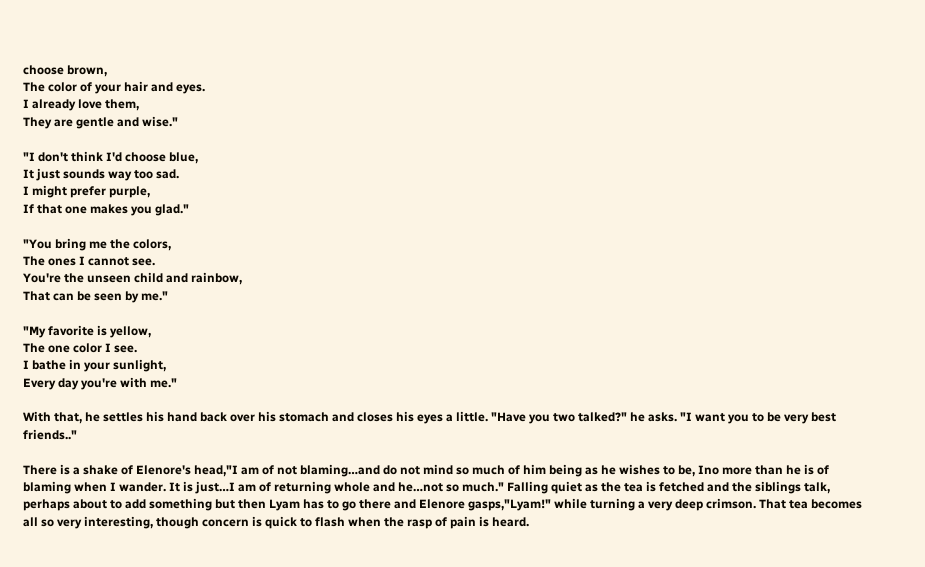choose brown,
The color of your hair and eyes.
I already love them,
They are gentle and wise."

"I don't think I'd choose blue,
It just sounds way too sad.
I might prefer purple,
If that one makes you glad."

"You bring me the colors,
The ones I cannot see.
You're the unseen child and rainbow,
That can be seen by me."

"My favorite is yellow,
The one color I see.
I bathe in your sunlight,
Every day you're with me."

With that, he settles his hand back over his stomach and closes his eyes a little. "Have you two talked?" he asks. "I want you to be very best friends.."

There is a shake of Elenore's head,"I am of not blaming…and do not mind so much of him being as he wishes to be, Ino more than he is of blaming when I wander. It is just…I am of returning whole and he…not so much." Falling quiet as the tea is fetched and the siblings talk, perhaps about to add something but then Lyam has to go there and Elenore gasps,"Lyam!" while turning a very deep crimson. That tea becomes all so very interesting, though concern is quick to flash when the rasp of pain is heard.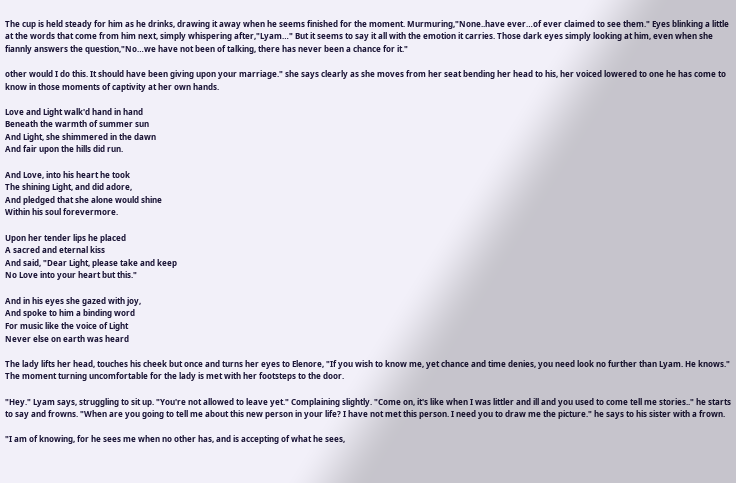The cup is held steady for him as he drinks, drawing it away when he seems finished for the moment. Murmuring,"None..have ever…of ever claimed to see them." Eyes blinking a little at the words that come from him next, simply whispering after,"Lyam…" But it seems to say it all with the emotion it carries. Those dark eyes simply looking at him, even when she fiannly answers the question,"No…we have not been of talking, there has never been a chance for it."

other would I do this. It should have been giving upon your marriage." she says clearly as she moves from her seat bending her head to his, her voiced lowered to one he has come to know in those moments of captivity at her own hands.

Love and Light walk'd hand in hand
Beneath the warmth of summer sun
And Light, she shimmered in the dawn
And fair upon the hills did run.

And Love, into his heart he took
The shining Light, and did adore,
And pledged that she alone would shine
Within his soul forevermore.

Upon her tender lips he placed
A sacred and eternal kiss
And said, "Dear Light, please take and keep
No Love into your heart but this."

And in his eyes she gazed with joy,
And spoke to him a binding word
For music like the voice of Light
Never else on earth was heard

The lady lifts her head, touches his cheek but once and turns her eyes to Elenore, "If you wish to know me, yet chance and time denies, you need look no further than Lyam. He knows." The moment turning uncomfortable for the lady is met with her footsteps to the door.

"Hey." Lyam says, struggling to sit up. "You're not allowed to leave yet." Complaining slightly. "Come on, it's like when I was littler and ill and you used to come tell me stories.." he starts to say and frowns. "When are you going to tell me about this new person in your life? I have not met this person. I need you to draw me the picture." he says to his sister with a frown.

"I am of knowing, for he sees me when no other has, and is accepting of what he sees,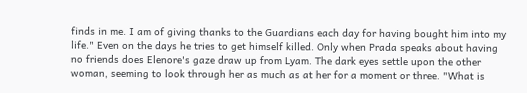finds in me. I am of giving thanks to the Guardians each day for having bought him into my life." Even on the days he tries to get himself killed. Only when Prada speaks about having no friends does Elenore's gaze draw up from Lyam. The dark eyes settle upon the other woman, seeming to look through her as much as at her for a moment or three. "What is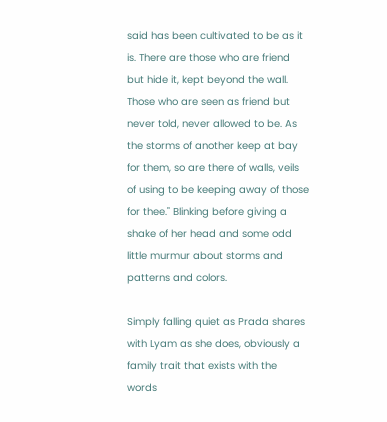said has been cultivated to be as it is. There are those who are friend but hide it, kept beyond the wall. Those who are seen as friend but never told, never allowed to be. As the storms of another keep at bay for them, so are there of walls, veils of using to be keeping away of those for thee." Blinking before giving a shake of her head and some odd little murmur about storms and patterns and colors.

Simply falling quiet as Prada shares with Lyam as she does, obviously a family trait that exists with the words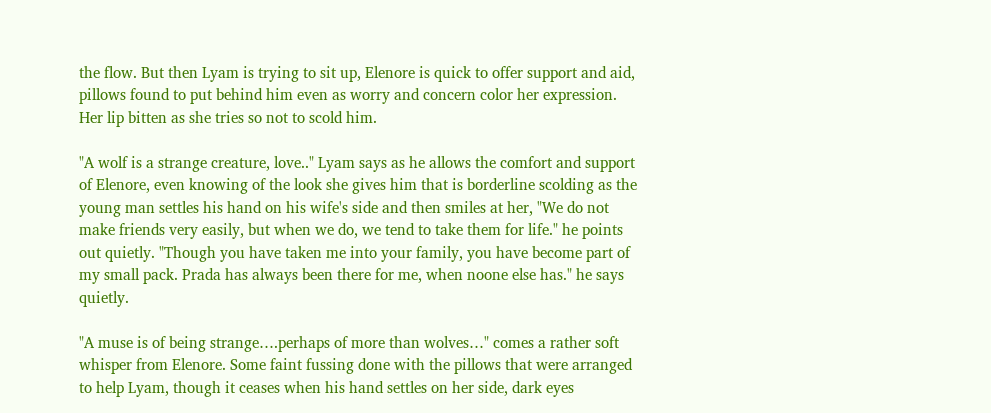the flow. But then Lyam is trying to sit up, Elenore is quick to offer support and aid, pillows found to put behind him even as worry and concern color her expression. Her lip bitten as she tries so not to scold him.

"A wolf is a strange creature, love.." Lyam says as he allows the comfort and support of Elenore, even knowing of the look she gives him that is borderline scolding as the young man settles his hand on his wife's side and then smiles at her, "We do not make friends very easily, but when we do, we tend to take them for life." he points out quietly. "Though you have taken me into your family, you have become part of my small pack. Prada has always been there for me, when noone else has." he says quietly.

"A muse is of being strange….perhaps of more than wolves…" comes a rather soft whisper from Elenore. Some faint fussing done with the pillows that were arranged to help Lyam, though it ceases when his hand settles on her side, dark eyes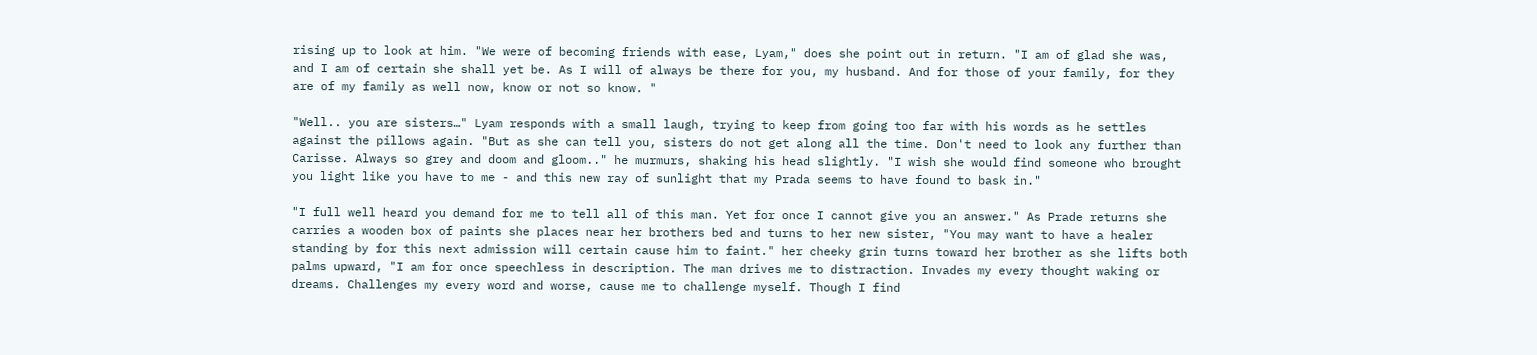rising up to look at him. "We were of becoming friends with ease, Lyam," does she point out in return. "I am of glad she was, and I am of certain she shall yet be. As I will of always be there for you, my husband. And for those of your family, for they are of my family as well now, know or not so know. "

"Well.. you are sisters…" Lyam responds with a small laugh, trying to keep from going too far with his words as he settles against the pillows again. "But as she can tell you, sisters do not get along all the time. Don't need to look any further than Carisse. Always so grey and doom and gloom.." he murmurs, shaking his head slightly. "I wish she would find someone who brought you light like you have to me - and this new ray of sunlight that my Prada seems to have found to bask in."

"I full well heard you demand for me to tell all of this man. Yet for once I cannot give you an answer." As Prade returns she carries a wooden box of paints she places near her brothers bed and turns to her new sister, "You may want to have a healer standing by for this next admission will certain cause him to faint." her cheeky grin turns toward her brother as she lifts both palms upward, "I am for once speechless in description. The man drives me to distraction. Invades my every thought waking or dreams. Challenges my every word and worse, cause me to challenge myself. Though I find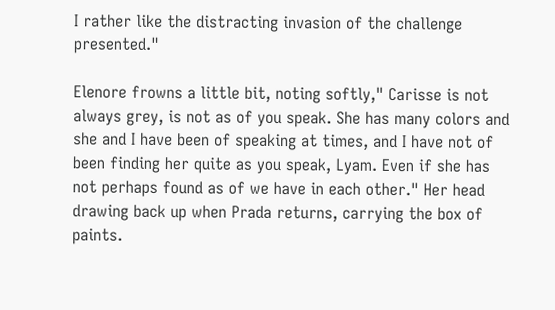I rather like the distracting invasion of the challenge presented."

Elenore frowns a little bit, noting softly," Carisse is not always grey, is not as of you speak. She has many colors and she and I have been of speaking at times, and I have not of been finding her quite as you speak, Lyam. Even if she has not perhaps found as of we have in each other." Her head drawing back up when Prada returns, carrying the box of paints.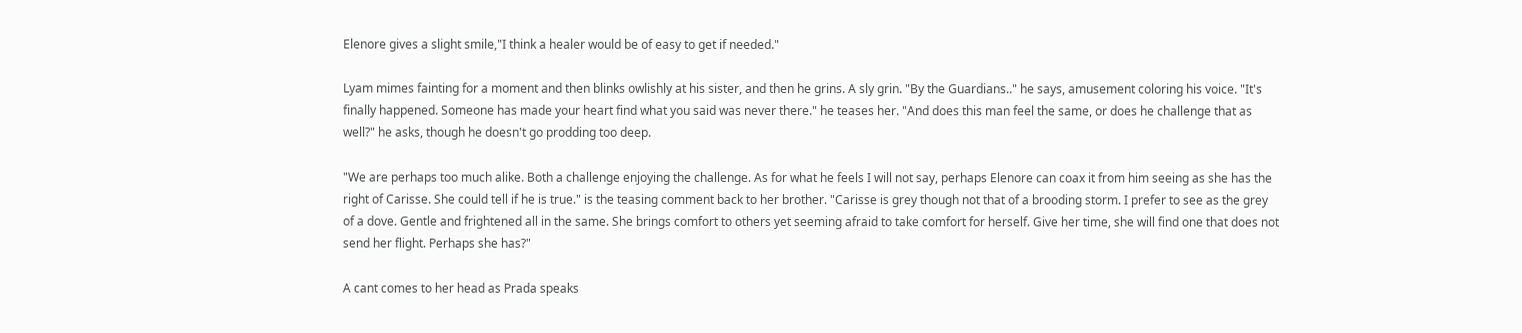Elenore gives a slight smile,"I think a healer would be of easy to get if needed."

Lyam mimes fainting for a moment and then blinks owlishly at his sister, and then he grins. A sly grin. "By the Guardians.." he says, amusement coloring his voice. "It's finally happened. Someone has made your heart find what you said was never there." he teases her. "And does this man feel the same, or does he challenge that as well?" he asks, though he doesn't go prodding too deep.

"We are perhaps too much alike. Both a challenge enjoying the challenge. As for what he feels I will not say, perhaps Elenore can coax it from him seeing as she has the right of Carisse. She could tell if he is true." is the teasing comment back to her brother. "Carisse is grey though not that of a brooding storm. I prefer to see as the grey of a dove. Gentle and frightened all in the same. She brings comfort to others yet seeming afraid to take comfort for herself. Give her time, she will find one that does not send her flight. Perhaps she has?"

A cant comes to her head as Prada speaks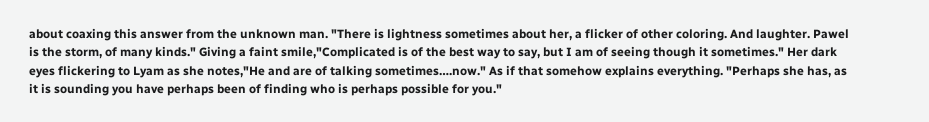about coaxing this answer from the unknown man. "There is lightness sometimes about her, a flicker of other coloring. And laughter. Pawel is the storm, of many kinds." Giving a faint smile,"Complicated is of the best way to say, but I am of seeing though it sometimes." Her dark eyes flickering to Lyam as she notes,"He and are of talking sometimes….now." As if that somehow explains everything. "Perhaps she has, as it is sounding you have perhaps been of finding who is perhaps possible for you."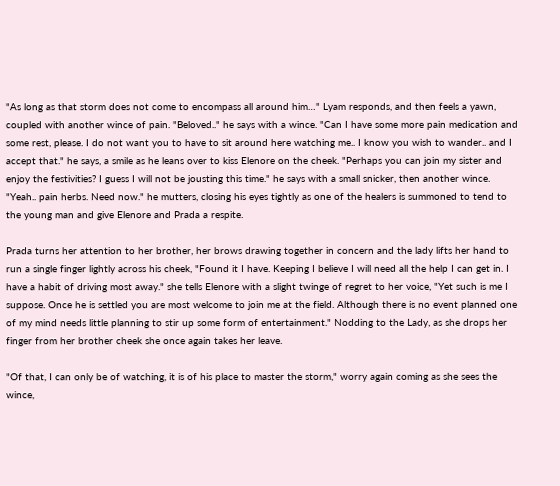"As long as that storm does not come to encompass all around him…" Lyam responds, and then feels a yawn, coupled with another wince of pain. "Beloved.." he says with a wince. "Can I have some more pain medication and some rest, please. I do not want you to have to sit around here watching me.. I know you wish to wander.. and I accept that." he says, a smile as he leans over to kiss Elenore on the cheek. "Perhaps you can join my sister and enjoy the festivities? I guess I will not be jousting this time." he says with a small snicker, then another wince. "Yeah.. pain herbs. Need now." he mutters, closing his eyes tightly as one of the healers is summoned to tend to the young man and give Elenore and Prada a respite.

Prada turns her attention to her brother, her brows drawing together in concern and the lady lifts her hand to run a single finger lightly across his cheek, "Found it I have. Keeping I believe I will need all the help I can get in. I have a habit of driving most away." she tells Elenore with a slight twinge of regret to her voice, "Yet such is me I suppose. Once he is settled you are most welcome to join me at the field. Although there is no event planned one of my mind needs little planning to stir up some form of entertainment." Nodding to the Lady, as she drops her finger from her brother cheek she once again takes her leave.

"Of that, I can only be of watching, it is of his place to master the storm," worry again coming as she sees the wince,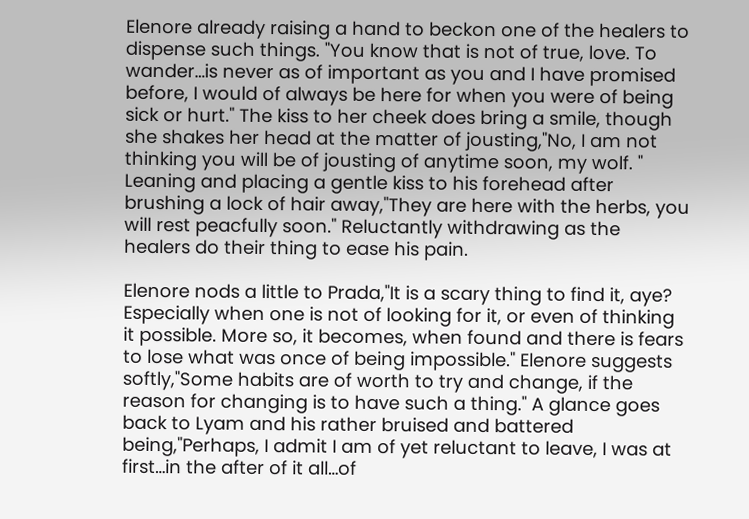Elenore already raising a hand to beckon one of the healers to dispense such things. "You know that is not of true, love. To wander…is never as of important as you and I have promised before, I would of always be here for when you were of being sick or hurt." The kiss to her cheek does bring a smile, though she shakes her head at the matter of jousting,"No, I am not thinking you will be of jousting of anytime soon, my wolf. " Leaning and placing a gentle kiss to his forehead after brushing a lock of hair away,"They are here with the herbs, you will rest peacfully soon." Reluctantly withdrawing as the healers do their thing to ease his pain.

Elenore nods a little to Prada,"It is a scary thing to find it, aye? Especially when one is not of looking for it, or even of thinking it possible. More so, it becomes, when found and there is fears to lose what was once of being impossible." Elenore suggests softly,"Some habits are of worth to try and change, if the reason for changing is to have such a thing." A glance goes back to Lyam and his rather bruised and battered being,"Perhaps, I admit I am of yet reluctant to leave, I was at first…in the after of it all…of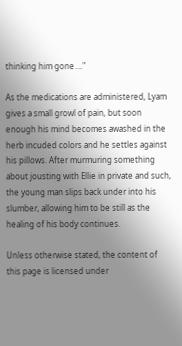thinking him gone…."

As the medications are administered, Lyam gives a small growl of pain, but soon enough his mind becomes awashed in the herb incuded colors and he settles against his pillows. After murmuring something about jousting with Ellie in private and such, the young man slips back under into his slumber, allowing him to be still as the healing of his body continues.

Unless otherwise stated, the content of this page is licensed under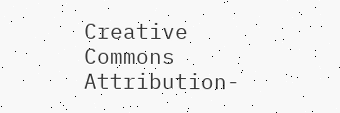Creative Commons Attribution-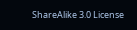ShareAlike 3.0 License